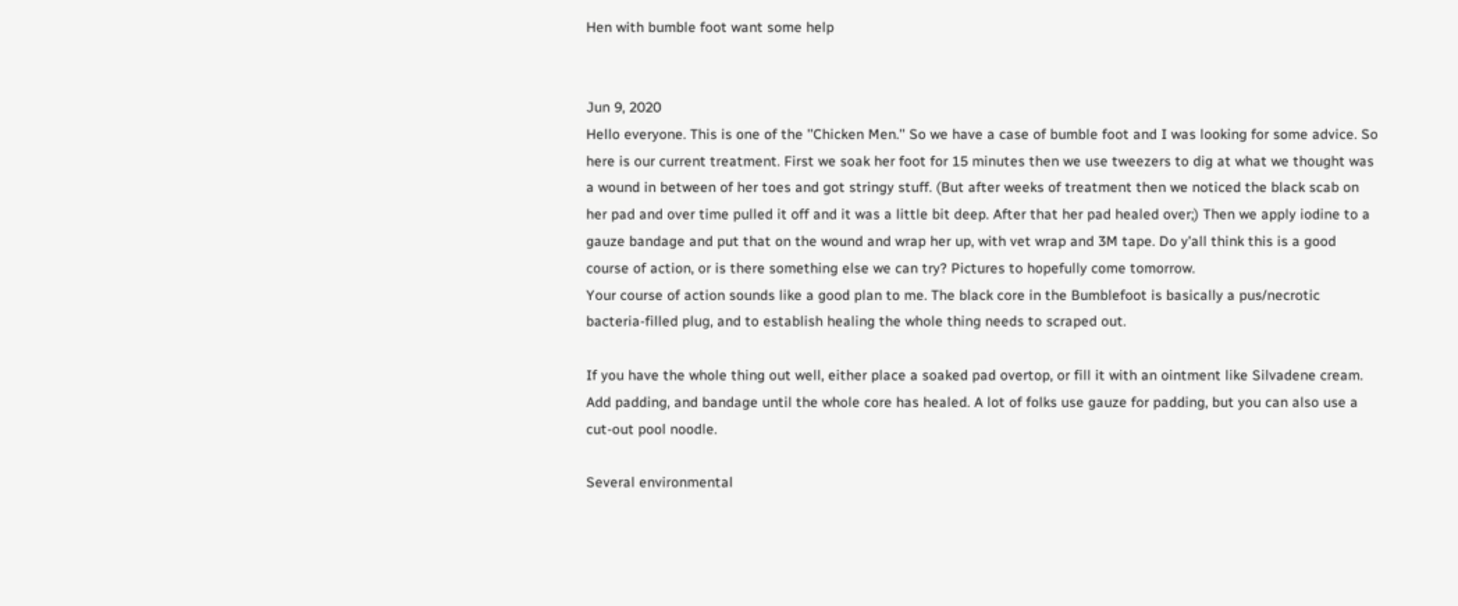Hen with bumble foot want some help


Jun 9, 2020
Hello everyone. This is one of the ''Chicken Men.'' So we have a case of bumble foot and I was looking for some advice. So here is our current treatment. First we soak her foot for 15 minutes then we use tweezers to dig at what we thought was a wound in between of her toes and got stringy stuff. (But after weeks of treatment then we noticed the black scab on her pad and over time pulled it off and it was a little bit deep. After that her pad healed over;) Then we apply iodine to a gauze bandage and put that on the wound and wrap her up, with vet wrap and 3M tape. Do y'all think this is a good course of action, or is there something else we can try? Pictures to hopefully come tomorrow.
Your course of action sounds like a good plan to me. The black core in the Bumblefoot is basically a pus/necrotic bacteria-filled plug, and to establish healing the whole thing needs to scraped out.

If you have the whole thing out well, either place a soaked pad overtop, or fill it with an ointment like Silvadene cream. Add padding, and bandage until the whole core has healed. A lot of folks use gauze for padding, but you can also use a cut-out pool noodle.

Several environmental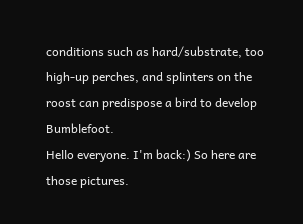conditions such as hard/substrate, too high-up perches, and splinters on the roost can predispose a bird to develop Bumblefoot.
Hello everyone. I'm back:) So here are those pictures.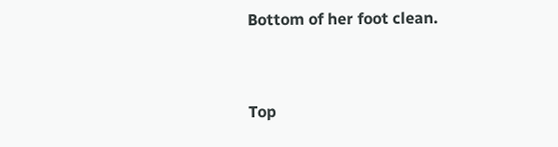Bottom of her foot clean.


Top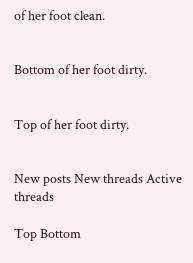of her foot clean.


Bottom of her foot dirty.


Top of her foot dirty.


New posts New threads Active threads

Top Bottom